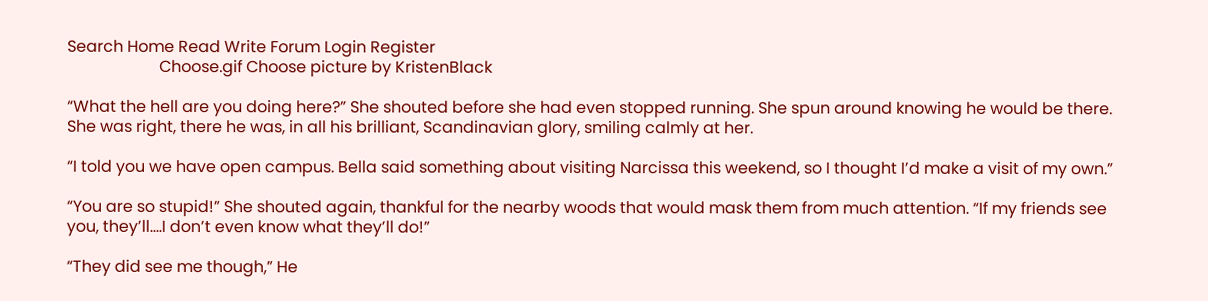Search Home Read Write Forum Login Register
                       Choose.gif Choose picture by KristenBlack

“What the hell are you doing here?” She shouted before she had even stopped running. She spun around knowing he would be there. She was right, there he was, in all his brilliant, Scandinavian glory, smiling calmly at her.

“I told you we have open campus. Bella said something about visiting Narcissa this weekend, so I thought I’d make a visit of my own.”

“You are so stupid!” She shouted again, thankful for the nearby woods that would mask them from much attention. “If my friends see you, they’ll….I don’t even know what they’ll do!”

“They did see me though,” He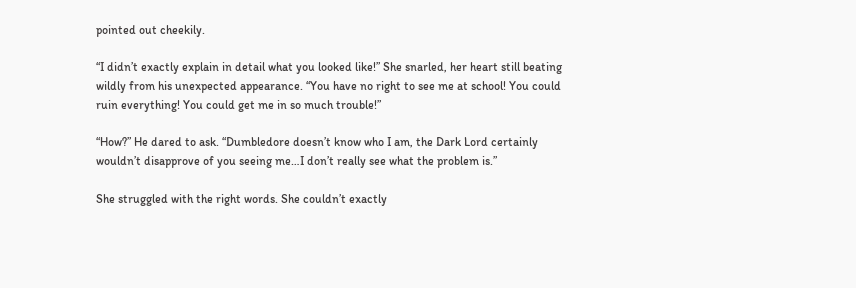pointed out cheekily.

“I didn’t exactly explain in detail what you looked like!” She snarled, her heart still beating wildly from his unexpected appearance. “You have no right to see me at school! You could ruin everything! You could get me in so much trouble!”

“How?” He dared to ask. “Dumbledore doesn’t know who I am, the Dark Lord certainly wouldn’t disapprove of you seeing me…I don’t really see what the problem is.”

She struggled with the right words. She couldn’t exactly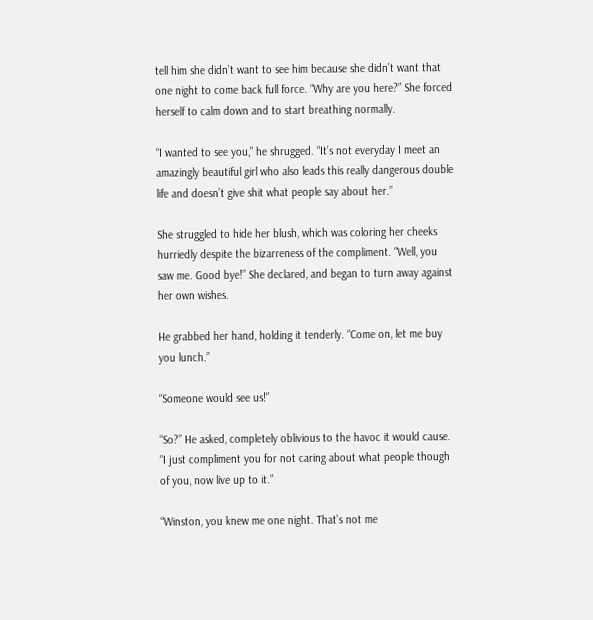tell him she didn’t want to see him because she didn’t want that one night to come back full force. “Why are you here?” She forced herself to calm down and to start breathing normally.

“I wanted to see you,” he shrugged. “It’s not everyday I meet an amazingly beautiful girl who also leads this really dangerous double life and doesn’t give shit what people say about her.”

She struggled to hide her blush, which was coloring her cheeks hurriedly despite the bizarreness of the compliment. “Well, you saw me. Good bye!” She declared, and began to turn away against her own wishes.

He grabbed her hand, holding it tenderly. “Come on, let me buy you lunch.”

“Someone would see us!”

“So?” He asked, completely oblivious to the havoc it would cause. “I just compliment you for not caring about what people though of you, now live up to it.”

“Winston, you knew me one night. That’s not me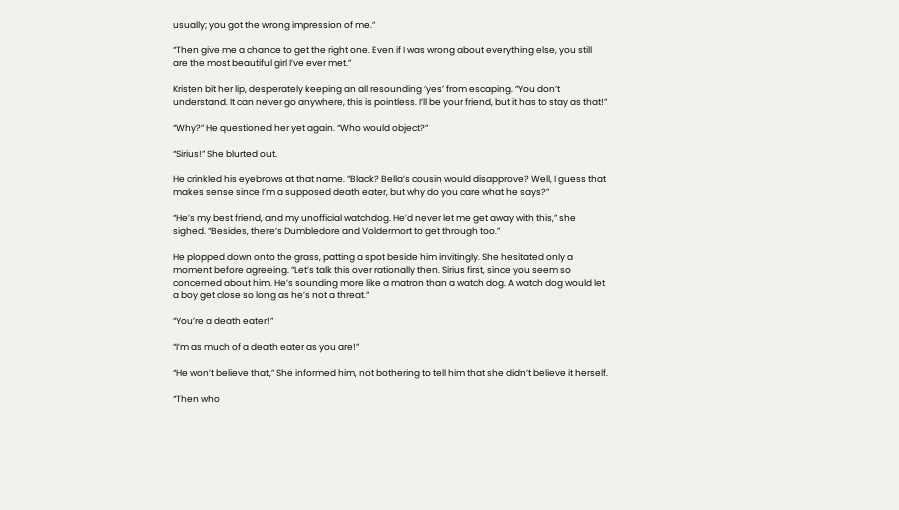usually; you got the wrong impression of me.”

“Then give me a chance to get the right one. Even if I was wrong about everything else, you still are the most beautiful girl I’ve ever met.”

Kristen bit her lip, desperately keeping an all resounding ‘yes’ from escaping. “You don’t understand. It can never go anywhere, this is pointless. I’ll be your friend, but it has to stay as that!”

“Why?” He questioned her yet again. “Who would object?”

“Sirius!” She blurted out.

He crinkled his eyebrows at that name. “Black? Bella’s cousin would disapprove? Well, I guess that makes sense since I’m a supposed death eater, but why do you care what he says?”

“He’s my best friend, and my unofficial watchdog. He’d never let me get away with this,” she sighed. “Besides, there’s Dumbledore and Voldermort to get through too.”

He plopped down onto the grass, patting a spot beside him invitingly. She hesitated only a moment before agreeing. “Let’s talk this over rationally then. Sirius first, since you seem so concerned about him. He’s sounding more like a matron than a watch dog. A watch dog would let a boy get close so long as he’s not a threat.”

“You’re a death eater!”

“I’m as much of a death eater as you are!”

“He won’t believe that,” She informed him, not bothering to tell him that she didn’t believe it herself.

“Then who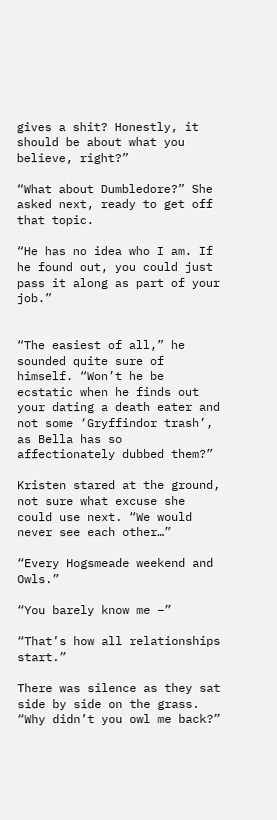gives a shit? Honestly, it should be about what you believe, right?”

“What about Dumbledore?” She asked next, ready to get off that topic.

“He has no idea who I am. If he found out, you could just pass it along as part of your job.”


“The easiest of all,” he sounded quite sure of himself. “Won’t he be ecstatic when he finds out your dating a death eater and not some ‘Gryffindor trash’, as Bella has so affectionately dubbed them?”

Kristen stared at the ground, not sure what excuse she could use next. “We would never see each other…”

“Every Hogsmeade weekend and Owls.”

“You barely know me –”

“That’s how all relationships start.”

There was silence as they sat side by side on the grass. “Why didn’t you owl me back?”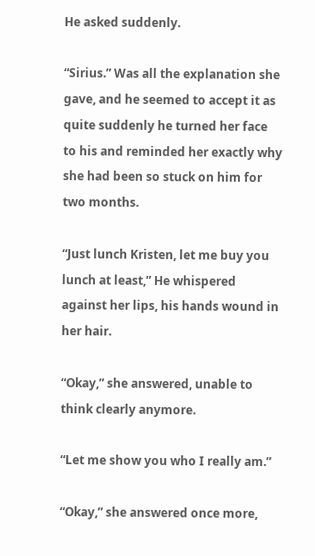He asked suddenly.

“Sirius.” Was all the explanation she gave, and he seemed to accept it as quite suddenly he turned her face to his and reminded her exactly why she had been so stuck on him for two months.

“Just lunch Kristen, let me buy you lunch at least,” He whispered against her lips, his hands wound in her hair.

“Okay,” she answered, unable to think clearly anymore.

“Let me show you who I really am.”

“Okay,” she answered once more,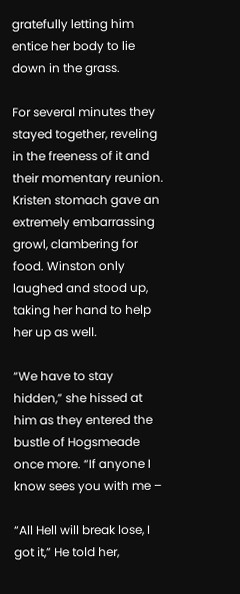gratefully letting him entice her body to lie down in the grass.

For several minutes they stayed together, reveling in the freeness of it and their momentary reunion. Kristen stomach gave an extremely embarrassing growl, clambering for food. Winston only laughed and stood up, taking her hand to help her up as well.

“We have to stay hidden,” she hissed at him as they entered the bustle of Hogsmeade once more. “If anyone I know sees you with me –

“All Hell will break lose, I got it,” He told her,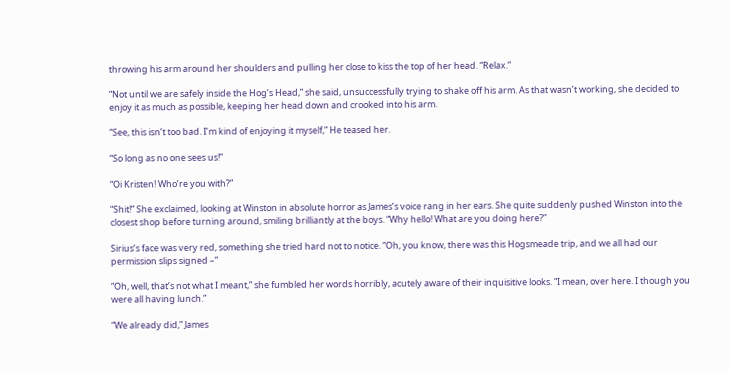throwing his arm around her shoulders and pulling her close to kiss the top of her head. “Relax.”

“Not until we are safely inside the Hog’s Head,” she said, unsuccessfully trying to shake off his arm. As that wasn’t working, she decided to enjoy it as much as possible, keeping her head down and crooked into his arm.

“See, this isn’t too bad. I’m kind of enjoying it myself,” He teased her.

“So long as no one sees us!”

“Oi Kristen! Who’re you with?”

“Shit!” She exclaimed, looking at Winston in absolute horror as James’s voice rang in her ears. She quite suddenly pushed Winston into the closest shop before turning around, smiling brilliantly at the boys. “Why hello! What are you doing here?”

Sirius’s face was very red, something she tried hard not to notice. “Oh, you know, there was this Hogsmeade trip, and we all had our permission slips signed –”

“Oh, well, that’s not what I meant,” she fumbled her words horribly, acutely aware of their inquisitive looks. “I mean, over here. I though you were all having lunch.”

“We already did,” James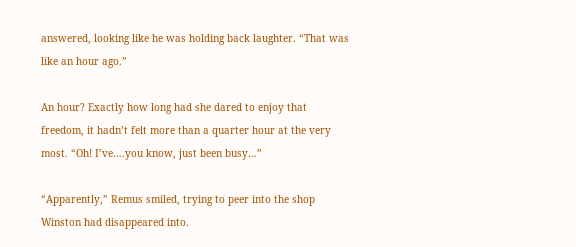answered, looking like he was holding back laughter. “That was like an hour ago.”

An hour? Exactly how long had she dared to enjoy that freedom, it hadn’t felt more than a quarter hour at the very most. “Oh! I’ve….you know, just been busy…”

“Apparently,” Remus smiled, trying to peer into the shop Winston had disappeared into.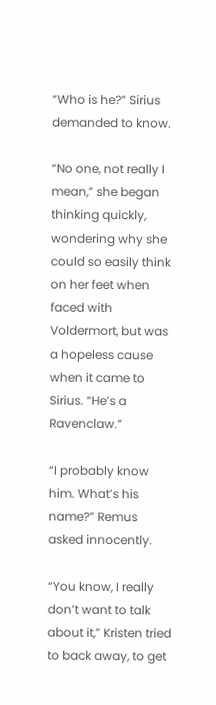“Who is he?” Sirius demanded to know.

“No one, not really I mean,” she began thinking quickly, wondering why she could so easily think on her feet when faced with Voldermort, but was a hopeless cause when it came to Sirius. “He’s a Ravenclaw.”

“I probably know him. What’s his name?” Remus asked innocently.

“You know, I really don’t want to talk about it,” Kristen tried to back away, to get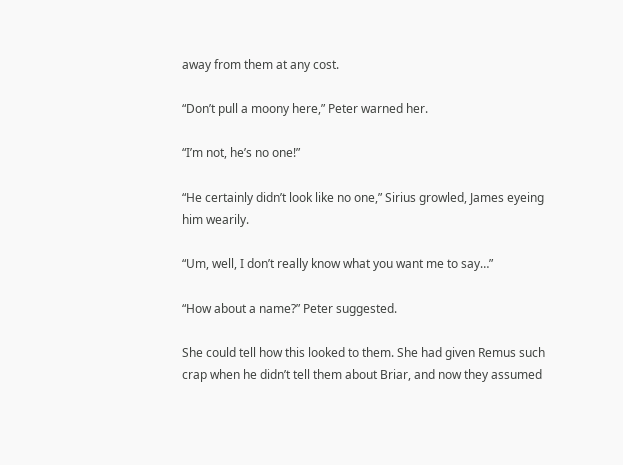away from them at any cost.

“Don’t pull a moony here,” Peter warned her.

“I’m not, he’s no one!”

“He certainly didn’t look like no one,” Sirius growled, James eyeing him wearily.

“Um, well, I don’t really know what you want me to say…”

“How about a name?” Peter suggested.

She could tell how this looked to them. She had given Remus such crap when he didn’t tell them about Briar, and now they assumed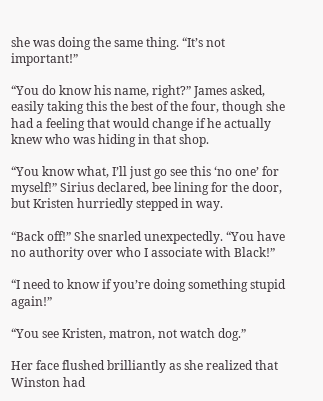she was doing the same thing. “It’s not important!”

“You do know his name, right?” James asked, easily taking this the best of the four, though she had a feeling that would change if he actually knew who was hiding in that shop.

“You know what, I’ll just go see this ‘no one’ for myself!” Sirius declared, bee lining for the door, but Kristen hurriedly stepped in way.

“Back off!” She snarled unexpectedly. “You have no authority over who I associate with Black!”

“I need to know if you’re doing something stupid again!”

“You see Kristen, matron, not watch dog.”

Her face flushed brilliantly as she realized that Winston had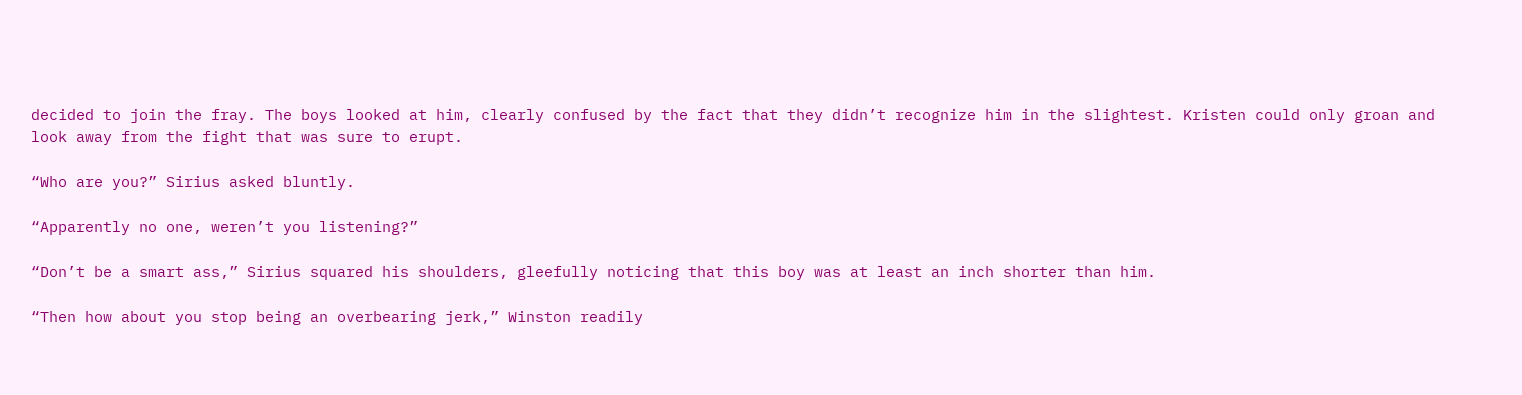decided to join the fray. The boys looked at him, clearly confused by the fact that they didn’t recognize him in the slightest. Kristen could only groan and look away from the fight that was sure to erupt.

“Who are you?” Sirius asked bluntly.

“Apparently no one, weren’t you listening?”

“Don’t be a smart ass,” Sirius squared his shoulders, gleefully noticing that this boy was at least an inch shorter than him.

“Then how about you stop being an overbearing jerk,” Winston readily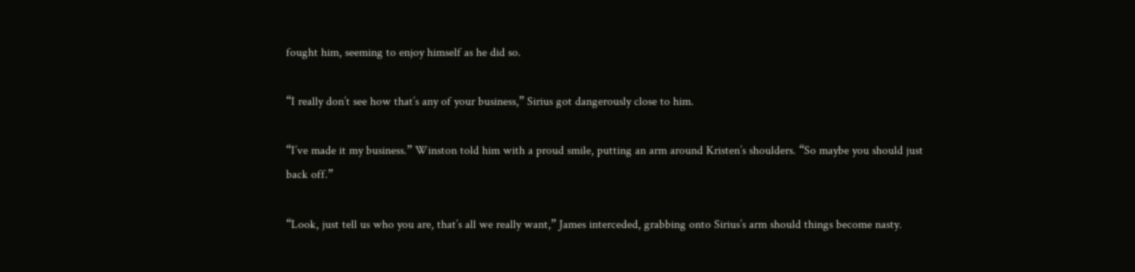fought him, seeming to enjoy himself as he did so.

“I really don’t see how that’s any of your business,” Sirius got dangerously close to him.

“I’ve made it my business.” Winston told him with a proud smile, putting an arm around Kristen’s shoulders. “So maybe you should just back off.”

“Look, just tell us who you are, that’s all we really want,” James interceded, grabbing onto Sirius’s arm should things become nasty.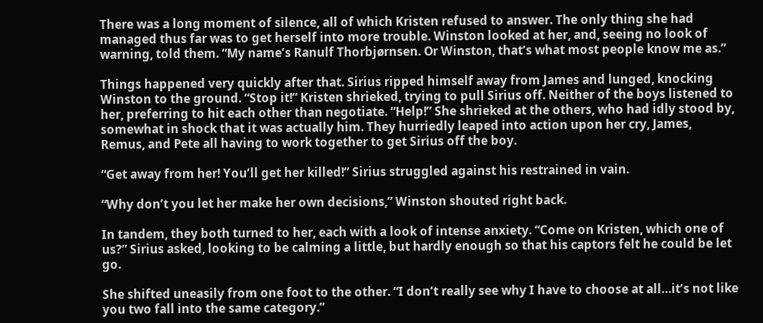There was a long moment of silence, all of which Kristen refused to answer. The only thing she had managed thus far was to get herself into more trouble. Winston looked at her, and, seeing no look of warning, told them. “My name’s Ranulf Thorbjørnsen. Or Winston, that’s what most people know me as.”

Things happened very quickly after that. Sirius ripped himself away from James and lunged, knocking Winston to the ground. “Stop it!” Kristen shrieked, trying to pull Sirius off. Neither of the boys listened to her, preferring to hit each other than negotiate. “Help!” She shrieked at the others, who had idly stood by, somewhat in shock that it was actually him. They hurriedly leaped into action upon her cry, James, Remus, and Pete all having to work together to get Sirius off the boy.

“Get away from her! You’ll get her killed!” Sirius struggled against his restrained in vain.

“Why don’t you let her make her own decisions,” Winston shouted right back.

In tandem, they both turned to her, each with a look of intense anxiety. “Come on Kristen, which one of us?” Sirius asked, looking to be calming a little, but hardly enough so that his captors felt he could be let go.

She shifted uneasily from one foot to the other. “I don’t really see why I have to choose at all…it’s not like you two fall into the same category.”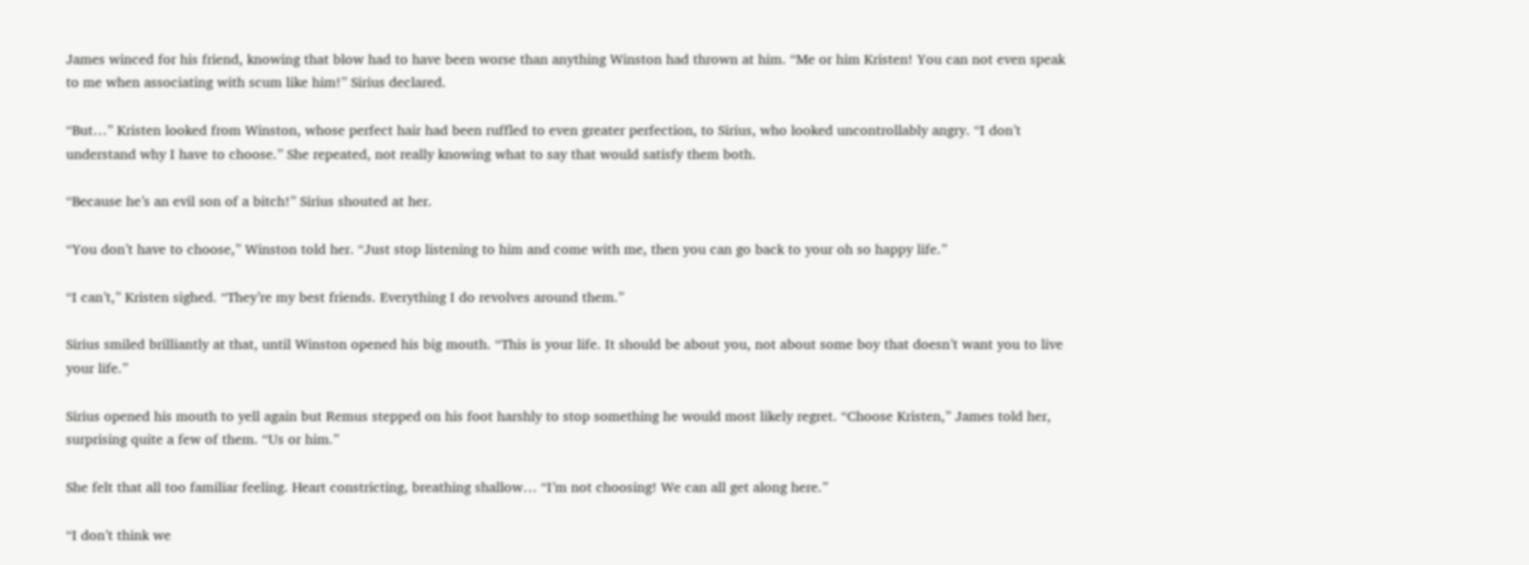James winced for his friend, knowing that blow had to have been worse than anything Winston had thrown at him. “Me or him Kristen! You can not even speak to me when associating with scum like him!” Sirius declared.

“But…” Kristen looked from Winston, whose perfect hair had been ruffled to even greater perfection, to Sirius, who looked uncontrollably angry. “I don’t understand why I have to choose.” She repeated, not really knowing what to say that would satisfy them both.

“Because he’s an evil son of a bitch!” Sirius shouted at her.

“You don’t have to choose,” Winston told her. “Just stop listening to him and come with me, then you can go back to your oh so happy life.”

“I can’t,” Kristen sighed. “They’re my best friends. Everything I do revolves around them.”

Sirius smiled brilliantly at that, until Winston opened his big mouth. “This is your life. It should be about you, not about some boy that doesn’t want you to live your life.”

Sirius opened his mouth to yell again but Remus stepped on his foot harshly to stop something he would most likely regret. “Choose Kristen,” James told her, surprising quite a few of them. “Us or him.”

She felt that all too familiar feeling. Heart constricting, breathing shallow… “I’m not choosing! We can all get along here.”

“I don’t think we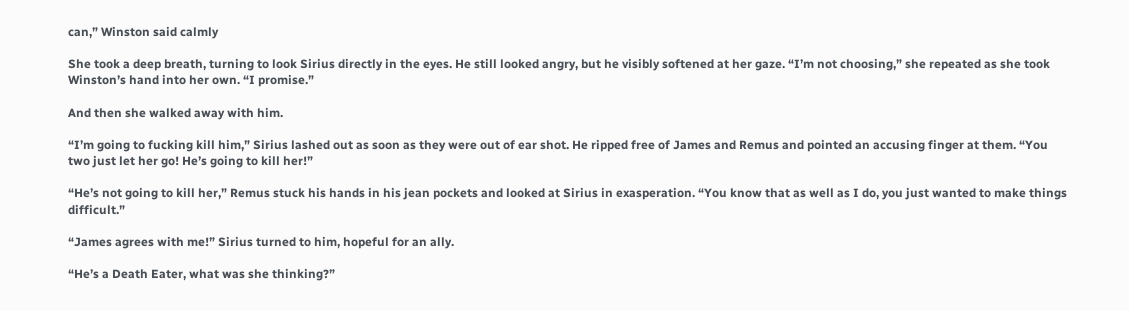can,” Winston said calmly

She took a deep breath, turning to look Sirius directly in the eyes. He still looked angry, but he visibly softened at her gaze. “I’m not choosing,” she repeated as she took Winston’s hand into her own. “I promise.”

And then she walked away with him.

“I’m going to fucking kill him,” Sirius lashed out as soon as they were out of ear shot. He ripped free of James and Remus and pointed an accusing finger at them. “You two just let her go! He’s going to kill her!”

“He’s not going to kill her,” Remus stuck his hands in his jean pockets and looked at Sirius in exasperation. “You know that as well as I do, you just wanted to make things difficult.”

“James agrees with me!” Sirius turned to him, hopeful for an ally.

“He’s a Death Eater, what was she thinking?”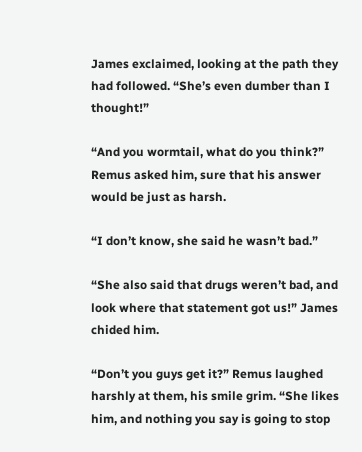James exclaimed, looking at the path they had followed. “She’s even dumber than I thought!”

“And you wormtail, what do you think?” Remus asked him, sure that his answer would be just as harsh.

“I don’t know, she said he wasn’t bad.”

“She also said that drugs weren’t bad, and look where that statement got us!” James chided him.

“Don’t you guys get it?” Remus laughed harshly at them, his smile grim. “She likes him, and nothing you say is going to stop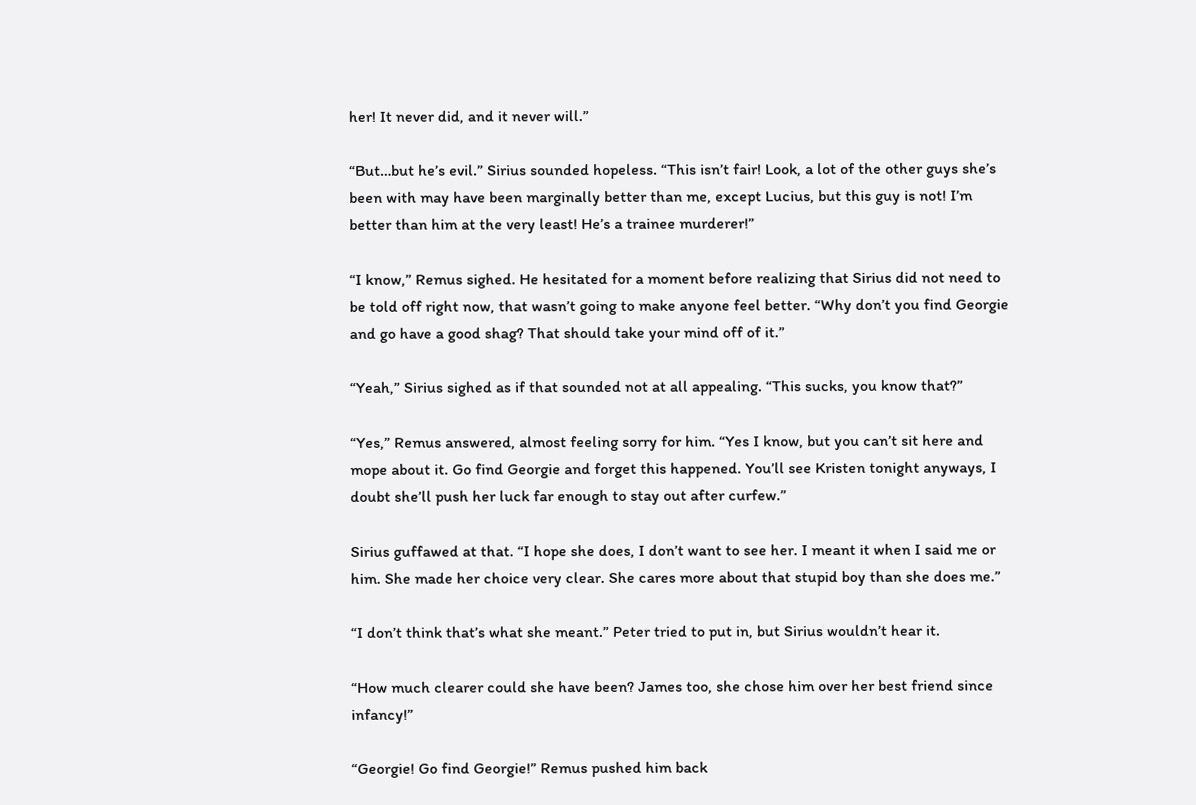her! It never did, and it never will.”

“But…but he’s evil.” Sirius sounded hopeless. “This isn’t fair! Look, a lot of the other guys she’s been with may have been marginally better than me, except Lucius, but this guy is not! I’m better than him at the very least! He’s a trainee murderer!”

“I know,” Remus sighed. He hesitated for a moment before realizing that Sirius did not need to be told off right now, that wasn’t going to make anyone feel better. “Why don’t you find Georgie and go have a good shag? That should take your mind off of it.”

“Yeah,” Sirius sighed as if that sounded not at all appealing. “This sucks, you know that?”

“Yes,” Remus answered, almost feeling sorry for him. “Yes I know, but you can’t sit here and mope about it. Go find Georgie and forget this happened. You’ll see Kristen tonight anyways, I doubt she’ll push her luck far enough to stay out after curfew.”

Sirius guffawed at that. “I hope she does, I don’t want to see her. I meant it when I said me or him. She made her choice very clear. She cares more about that stupid boy than she does me.”

“I don’t think that’s what she meant.” Peter tried to put in, but Sirius wouldn’t hear it.

“How much clearer could she have been? James too, she chose him over her best friend since infancy!”

“Georgie! Go find Georgie!” Remus pushed him back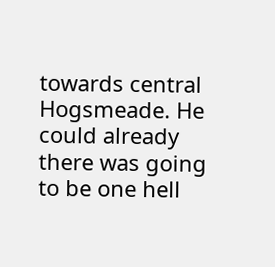towards central Hogsmeade. He could already there was going to be one hell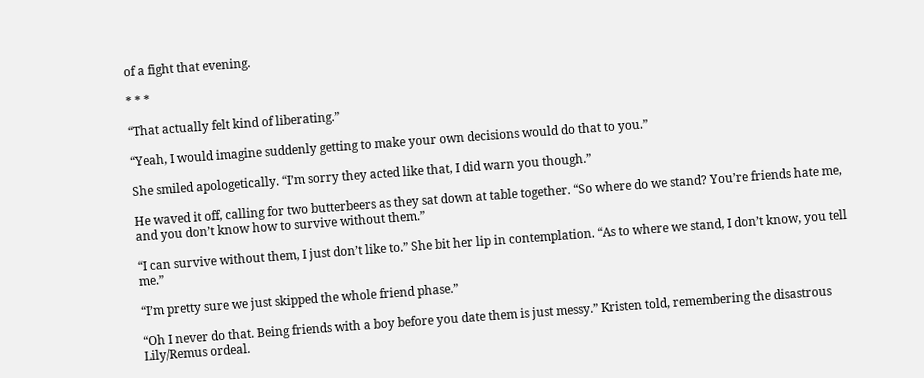of a fight that evening.

* * *

“That actually felt kind of liberating.”

“Yeah, I would imagine suddenly getting to make your own decisions would do that to you.”

She smiled apologetically. “I’m sorry they acted like that, I did warn you though.”

He waved it off, calling for two butterbeers as they sat down at table together. “So where do we stand? You’re friends hate me, and you don’t know how to survive without them.”

“I can survive without them, I just don’t like to.” She bit her lip in contemplation. “As to where we stand, I don’t know, you tell me.”

“I’m pretty sure we just skipped the whole friend phase.”

“Oh I never do that. Being friends with a boy before you date them is just messy.” Kristen told, remembering the disastrous Lily/Remus ordeal.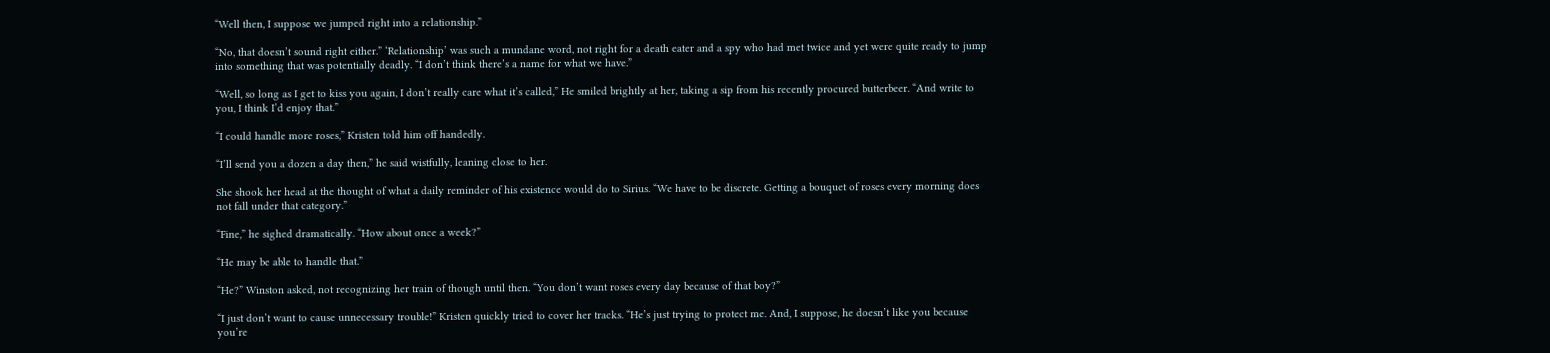“Well then, I suppose we jumped right into a relationship.”

“No, that doesn’t sound right either.” ‘Relationship’ was such a mundane word, not right for a death eater and a spy who had met twice and yet were quite ready to jump into something that was potentially deadly. “I don’t think there’s a name for what we have.”

“Well, so long as I get to kiss you again, I don’t really care what it’s called,” He smiled brightly at her, taking a sip from his recently procured butterbeer. “And write to you, I think I’d enjoy that.”

“I could handle more roses,” Kristen told him off handedly.

“I’ll send you a dozen a day then,” he said wistfully, leaning close to her.

She shook her head at the thought of what a daily reminder of his existence would do to Sirius. “We have to be discrete. Getting a bouquet of roses every morning does not fall under that category.”

“Fine,” he sighed dramatically. “How about once a week?”

“He may be able to handle that.”

“He?” Winston asked, not recognizing her train of though until then. “You don’t want roses every day because of that boy?”

“I just don’t want to cause unnecessary trouble!” Kristen quickly tried to cover her tracks. “He’s just trying to protect me. And, I suppose, he doesn’t like you because you’re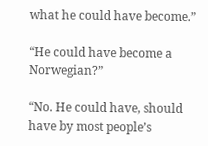what he could have become.”

“He could have become a Norwegian?”

“No. He could have, should have by most people’s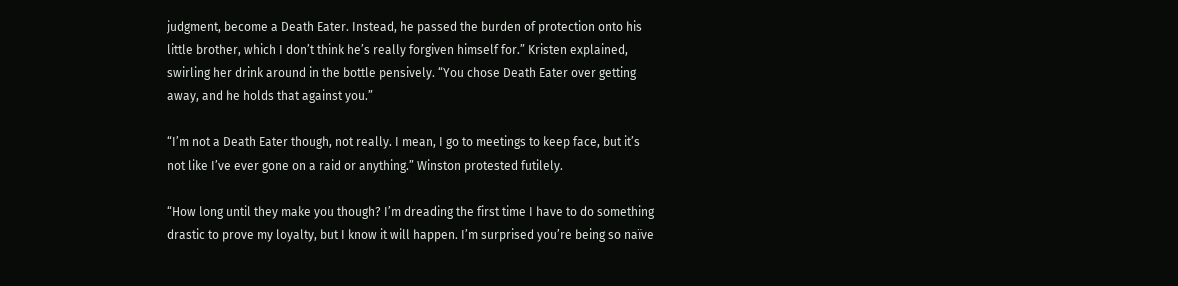judgment, become a Death Eater. Instead, he passed the burden of protection onto his little brother, which I don’t think he’s really forgiven himself for.” Kristen explained, swirling her drink around in the bottle pensively. “You chose Death Eater over getting away, and he holds that against you.”

“I’m not a Death Eater though, not really. I mean, I go to meetings to keep face, but it’s not like I’ve ever gone on a raid or anything.” Winston protested futilely.

“How long until they make you though? I’m dreading the first time I have to do something drastic to prove my loyalty, but I know it will happen. I’m surprised you’re being so naïve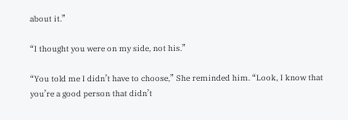about it.”

“I thought you were on my side, not his.”

“You told me I didn’t have to choose,” She reminded him. “Look, I know that you’re a good person that didn’t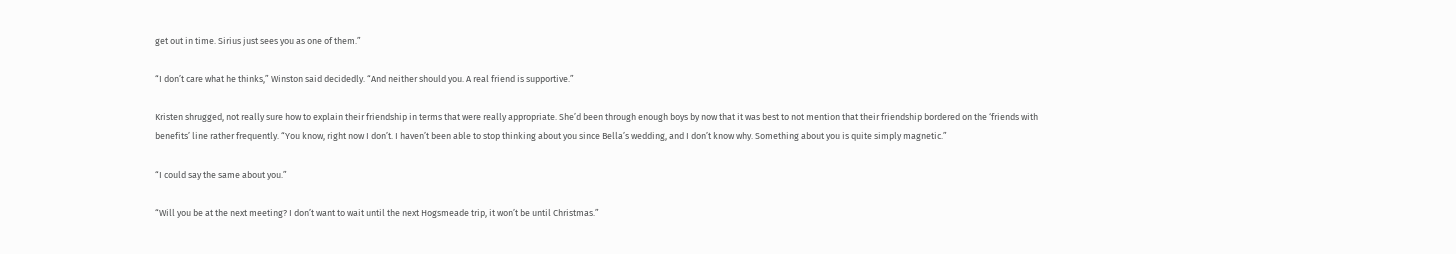get out in time. Sirius just sees you as one of them.”

“I don’t care what he thinks,” Winston said decidedly. “And neither should you. A real friend is supportive.”

Kristen shrugged, not really sure how to explain their friendship in terms that were really appropriate. She’d been through enough boys by now that it was best to not mention that their friendship bordered on the ‘friends with benefits’ line rather frequently. “You know, right now I don’t. I haven’t been able to stop thinking about you since Bella’s wedding, and I don’t know why. Something about you is quite simply magnetic.”

“I could say the same about you.”

“Will you be at the next meeting? I don’t want to wait until the next Hogsmeade trip, it won’t be until Christmas.”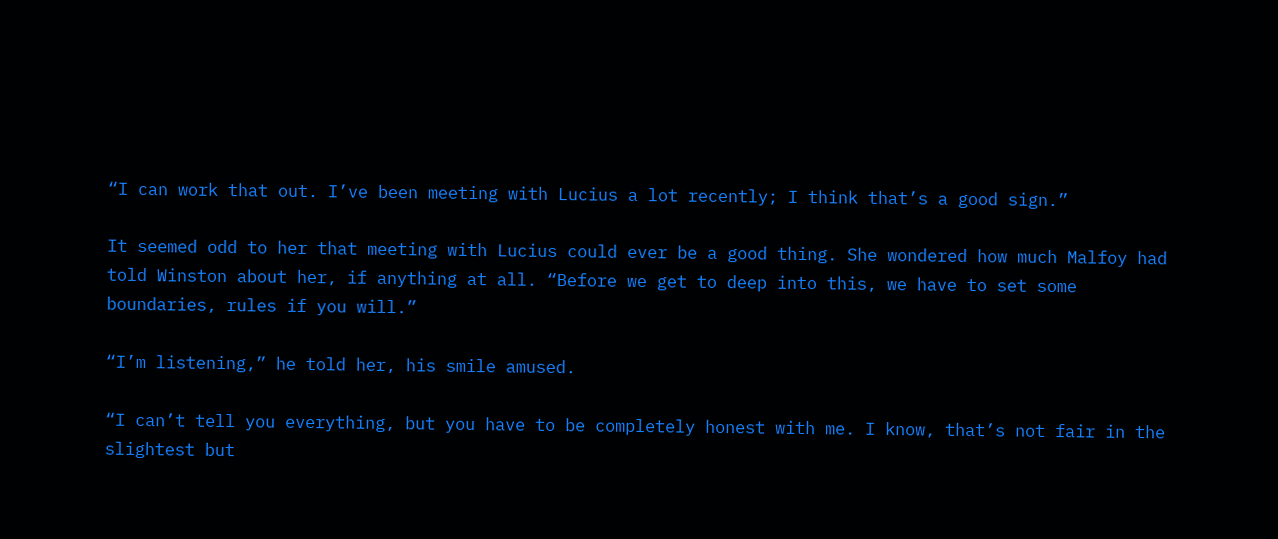“I can work that out. I’ve been meeting with Lucius a lot recently; I think that’s a good sign.”

It seemed odd to her that meeting with Lucius could ever be a good thing. She wondered how much Malfoy had told Winston about her, if anything at all. “Before we get to deep into this, we have to set some boundaries, rules if you will.”

“I’m listening,” he told her, his smile amused.

“I can’t tell you everything, but you have to be completely honest with me. I know, that’s not fair in the slightest but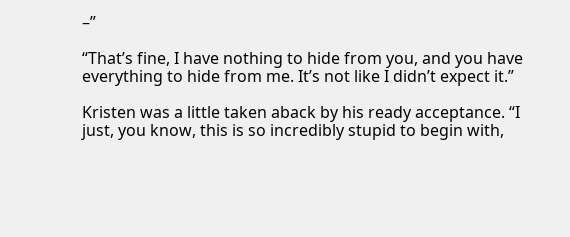–”

“That’s fine, I have nothing to hide from you, and you have everything to hide from me. It’s not like I didn’t expect it.”

Kristen was a little taken aback by his ready acceptance. “I just, you know, this is so incredibly stupid to begin with,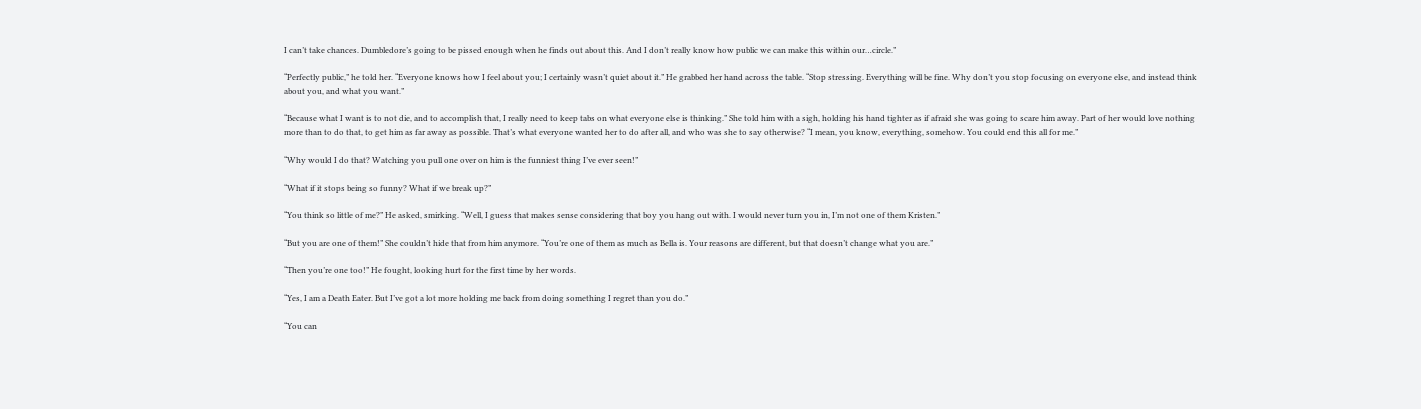I can’t take chances. Dumbledore’s going to be pissed enough when he finds out about this. And I don’t really know how public we can make this within our…circle.”

“Perfectly public,” he told her. “Everyone knows how I feel about you; I certainly wasn’t quiet about it.” He grabbed her hand across the table. “Stop stressing. Everything will be fine. Why don’t you stop focusing on everyone else, and instead think about you, and what you want.”

“Because what I want is to not die, and to accomplish that, I really need to keep tabs on what everyone else is thinking.” She told him with a sigh, holding his hand tighter as if afraid she was going to scare him away. Part of her would love nothing more than to do that, to get him as far away as possible. That’s what everyone wanted her to do after all, and who was she to say otherwise? “I mean, you know, everything, somehow. You could end this all for me.”

“Why would I do that? Watching you pull one over on him is the funniest thing I’ve ever seen!”

“What if it stops being so funny? What if we break up?”

“You think so little of me?” He asked, smirking. “Well, I guess that makes sense considering that boy you hang out with. I would never turn you in, I’m not one of them Kristen.”

“But you are one of them!” She couldn’t hide that from him anymore. “You’re one of them as much as Bella is. Your reasons are different, but that doesn’t change what you are.”

“Then you’re one too!” He fought, looking hurt for the first time by her words.

“Yes, I am a Death Eater. But I’ve got a lot more holding me back from doing something I regret than you do.”

“You can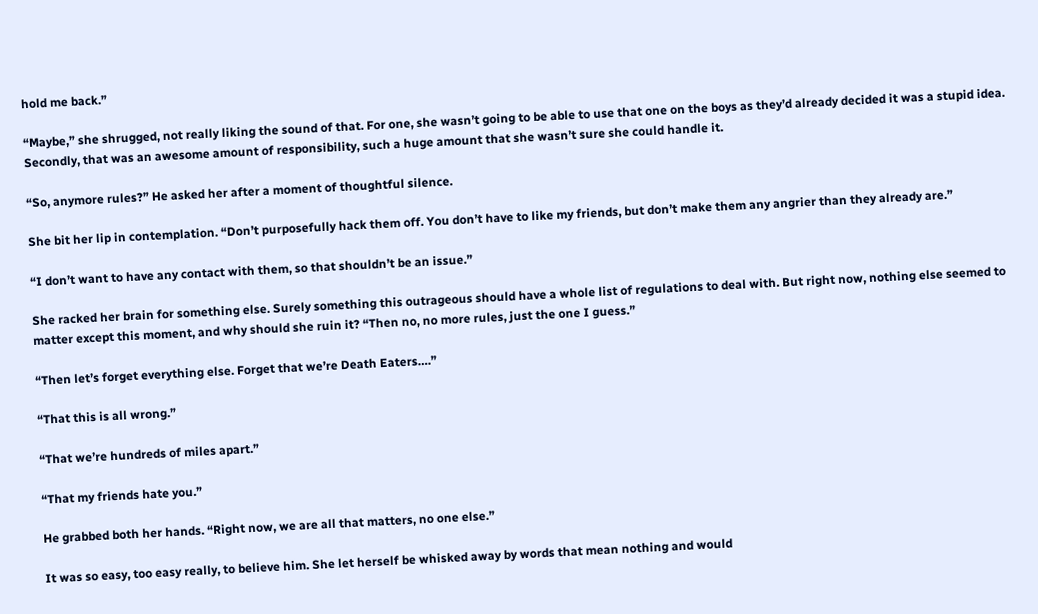hold me back.”

“Maybe,” she shrugged, not really liking the sound of that. For one, she wasn’t going to be able to use that one on the boys as they’d already decided it was a stupid idea. Secondly, that was an awesome amount of responsibility, such a huge amount that she wasn’t sure she could handle it.

“So, anymore rules?” He asked her after a moment of thoughtful silence.

She bit her lip in contemplation. “Don’t purposefully hack them off. You don’t have to like my friends, but don’t make them any angrier than they already are.”

“I don’t want to have any contact with them, so that shouldn’t be an issue.”

She racked her brain for something else. Surely something this outrageous should have a whole list of regulations to deal with. But right now, nothing else seemed to matter except this moment, and why should she ruin it? “Then no, no more rules, just the one I guess.”

“Then let’s forget everything else. Forget that we’re Death Eaters….”

“That this is all wrong.”

“That we’re hundreds of miles apart.”

“That my friends hate you.”

He grabbed both her hands. “Right now, we are all that matters, no one else.”

It was so easy, too easy really, to believe him. She let herself be whisked away by words that mean nothing and would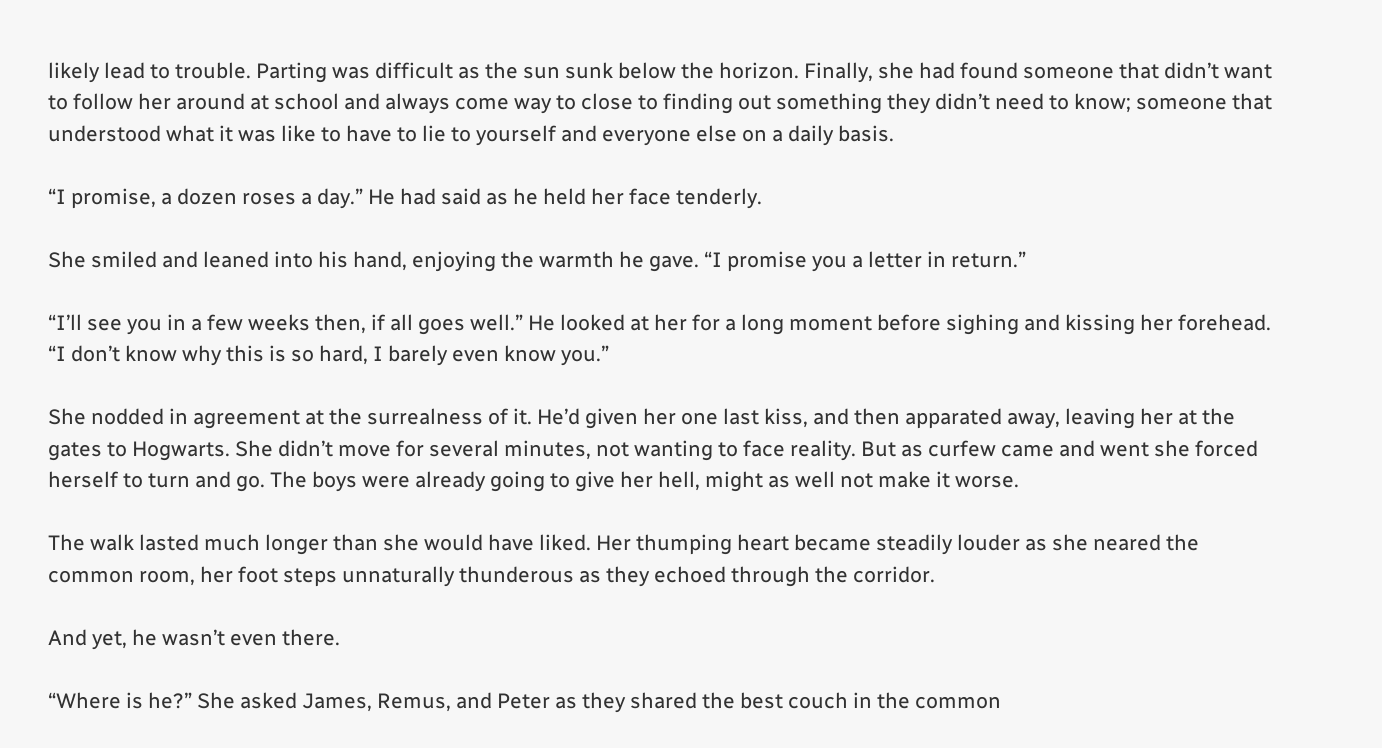likely lead to trouble. Parting was difficult as the sun sunk below the horizon. Finally, she had found someone that didn’t want to follow her around at school and always come way to close to finding out something they didn’t need to know; someone that understood what it was like to have to lie to yourself and everyone else on a daily basis.

“I promise, a dozen roses a day.” He had said as he held her face tenderly.

She smiled and leaned into his hand, enjoying the warmth he gave. “I promise you a letter in return.”

“I’ll see you in a few weeks then, if all goes well.” He looked at her for a long moment before sighing and kissing her forehead. “I don’t know why this is so hard, I barely even know you.”

She nodded in agreement at the surrealness of it. He’d given her one last kiss, and then apparated away, leaving her at the gates to Hogwarts. She didn’t move for several minutes, not wanting to face reality. But as curfew came and went she forced herself to turn and go. The boys were already going to give her hell, might as well not make it worse.

The walk lasted much longer than she would have liked. Her thumping heart became steadily louder as she neared the common room, her foot steps unnaturally thunderous as they echoed through the corridor.

And yet, he wasn’t even there.

“Where is he?” She asked James, Remus, and Peter as they shared the best couch in the common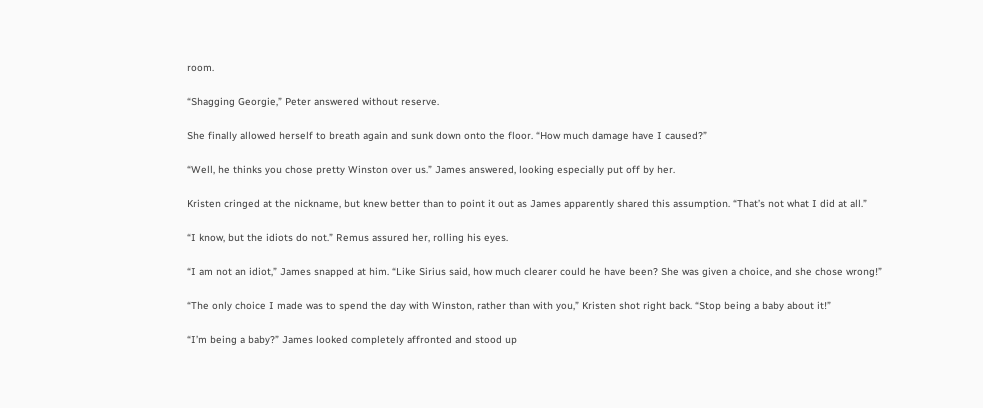room.

“Shagging Georgie,” Peter answered without reserve.

She finally allowed herself to breath again and sunk down onto the floor. “How much damage have I caused?”

“Well, he thinks you chose pretty Winston over us.” James answered, looking especially put off by her.

Kristen cringed at the nickname, but knew better than to point it out as James apparently shared this assumption. “That’s not what I did at all.”

“I know, but the idiots do not.” Remus assured her, rolling his eyes.

“I am not an idiot,” James snapped at him. “Like Sirius said, how much clearer could he have been? She was given a choice, and she chose wrong!”

“The only choice I made was to spend the day with Winston, rather than with you,” Kristen shot right back. “Stop being a baby about it!”

“I’m being a baby?” James looked completely affronted and stood up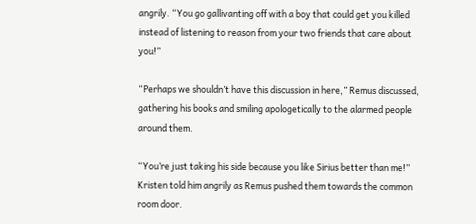angrily. “You go gallivanting off with a boy that could get you killed instead of listening to reason from your two friends that care about you!”

“Perhaps we shouldn’t have this discussion in here,” Remus discussed, gathering his books and smiling apologetically to the alarmed people around them.

“You’re just taking his side because you like Sirius better than me!” Kristen told him angrily as Remus pushed them towards the common room door.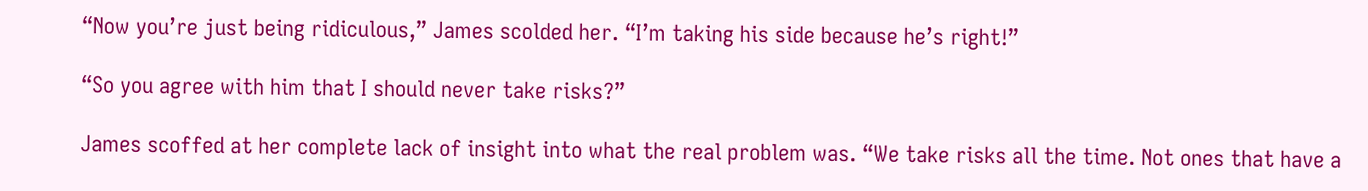“Now you’re just being ridiculous,” James scolded her. “I’m taking his side because he’s right!”

“So you agree with him that I should never take risks?”

James scoffed at her complete lack of insight into what the real problem was. “We take risks all the time. Not ones that have a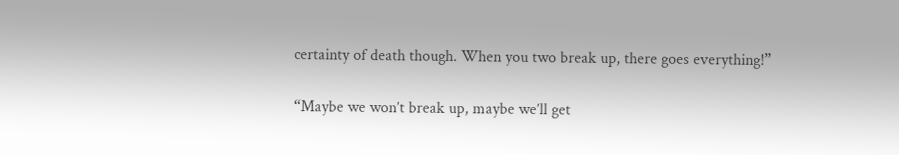certainty of death though. When you two break up, there goes everything!”

“Maybe we won’t break up, maybe we’ll get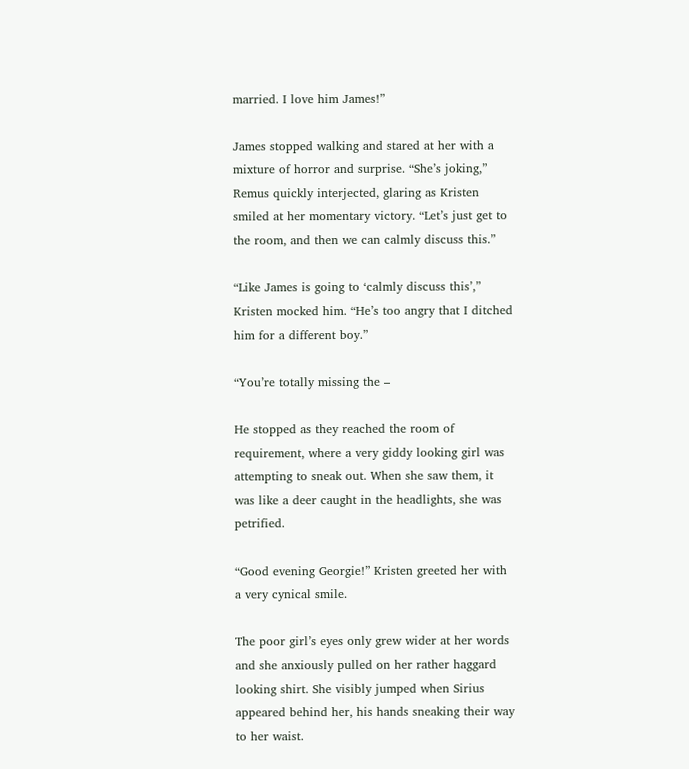married. I love him James!”

James stopped walking and stared at her with a mixture of horror and surprise. “She’s joking,” Remus quickly interjected, glaring as Kristen smiled at her momentary victory. “Let’s just get to the room, and then we can calmly discuss this.”

“Like James is going to ‘calmly discuss this’,” Kristen mocked him. “He’s too angry that I ditched him for a different boy.”

“You’re totally missing the –

He stopped as they reached the room of requirement, where a very giddy looking girl was attempting to sneak out. When she saw them, it was like a deer caught in the headlights, she was petrified.

“Good evening Georgie!” Kristen greeted her with a very cynical smile.

The poor girl’s eyes only grew wider at her words and she anxiously pulled on her rather haggard looking shirt. She visibly jumped when Sirius appeared behind her, his hands sneaking their way to her waist.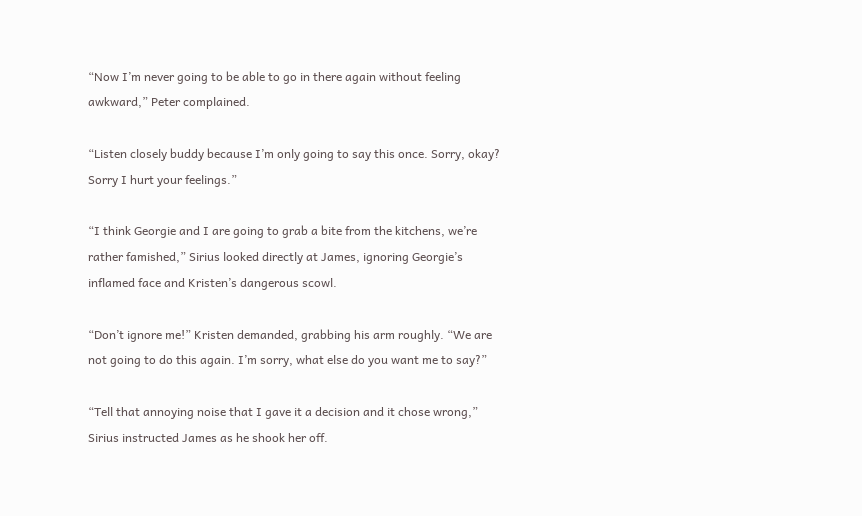“Now I’m never going to be able to go in there again without feeling awkward,” Peter complained.

“Listen closely buddy because I’m only going to say this once. Sorry, okay? Sorry I hurt your feelings.”

“I think Georgie and I are going to grab a bite from the kitchens, we’re rather famished,” Sirius looked directly at James, ignoring Georgie’s inflamed face and Kristen’s dangerous scowl.

“Don’t ignore me!” Kristen demanded, grabbing his arm roughly. “We are not going to do this again. I’m sorry, what else do you want me to say?”

“Tell that annoying noise that I gave it a decision and it chose wrong,” Sirius instructed James as he shook her off.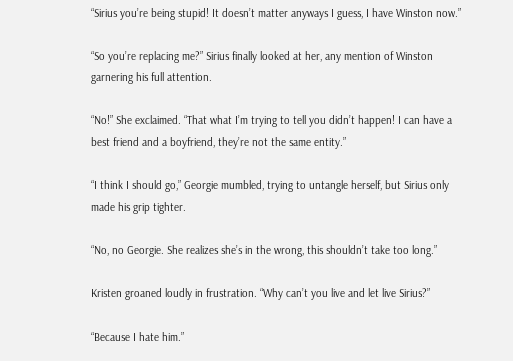“Sirius you’re being stupid! It doesn’t matter anyways I guess, I have Winston now.”

“So you’re replacing me?” Sirius finally looked at her, any mention of Winston garnering his full attention.

“No!” She exclaimed. “That what I’m trying to tell you didn’t happen! I can have a best friend and a boyfriend, they’re not the same entity.”

“I think I should go,” Georgie mumbled, trying to untangle herself, but Sirius only made his grip tighter.

“No, no Georgie. She realizes she’s in the wrong, this shouldn’t take too long.”

Kristen groaned loudly in frustration. “Why can’t you live and let live Sirius?”

“Because I hate him.”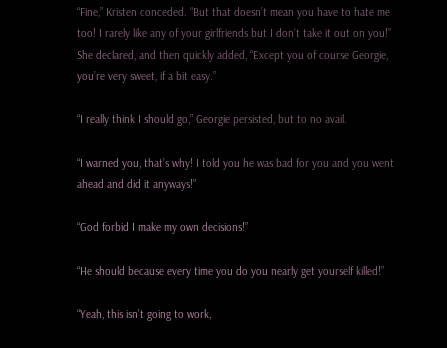“Fine,” Kristen conceded. “But that doesn’t mean you have to hate me too! I rarely like any of your girlfriends but I don’t take it out on you!” She declared, and then quickly added, “Except you of course Georgie, you’re very sweet, if a bit easy.”

“I really think I should go,” Georgie persisted, but to no avail.

“I warned you, that’s why! I told you he was bad for you and you went ahead and did it anyways!”

“God forbid I make my own decisions!”

“He should because every time you do you nearly get yourself killed!”

“Yeah, this isn’t going to work,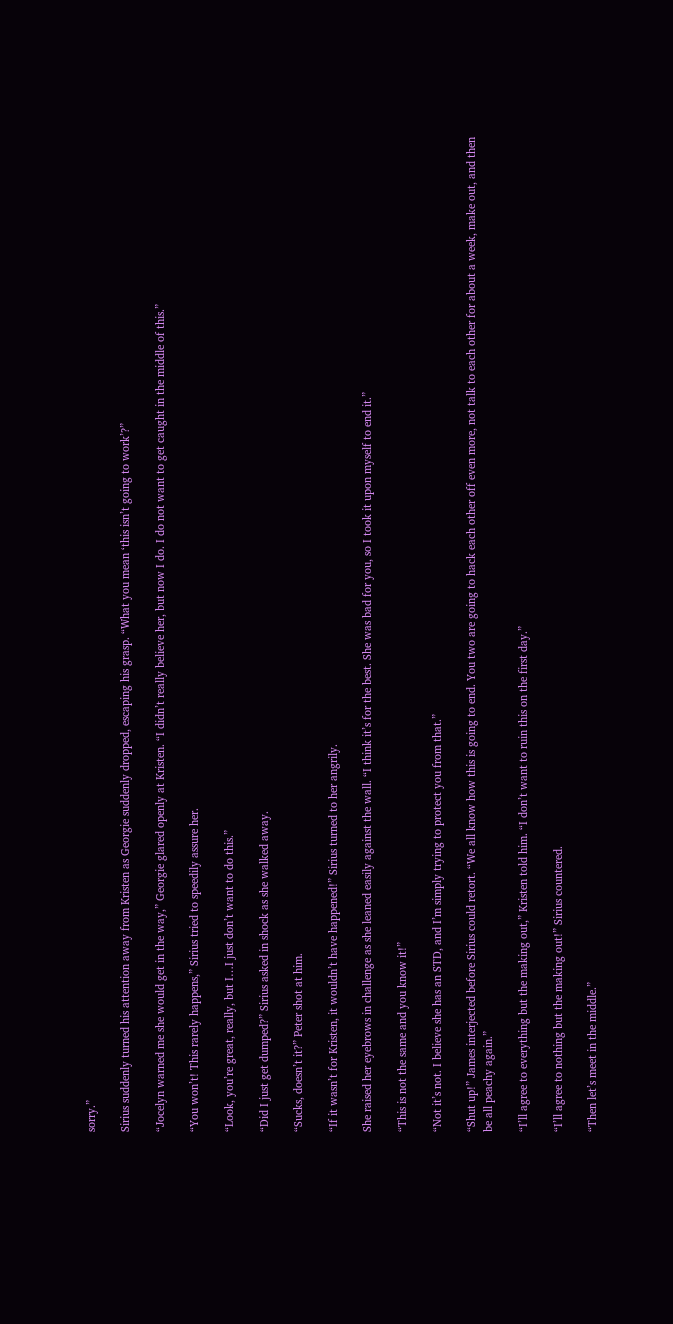sorry.”

Sirius suddenly turned his attention away from Kristen as Georgie suddenly dropped, escaping his grasp. “What you mean ‘this isn’t going to work’?”

“Jocelyn warned me she would get in the way,” Georgie glared openly at Kristen. “I didn’t really believe her, but now I do. I do not want to get caught in the middle of this.”

“You won’t! This rarely happens,” Sirius tried to speedily assure her.

“Look, you’re great, really, but I…I just don’t want to do this.”

“Did I just get dumped?” Sirius asked in shock as she walked away.

“Sucks, doesn’t it?” Peter shot at him.

“If it wasn’t for Kristen, it wouldn’t have happened!” Sirius turned to her angrily.

She raised her eyebrows in challenge as she leaned easily against the wall. “I think it’s for the best. She was bad for you, so I took it upon myself to end it.”

“This is not the same and you know it!”

“Not it’s not. I believe she has an STD, and I’m simply trying to protect you from that.”

“Shut up!” James interjected before Sirius could retort. “We all know how this is going to end. You two are going to hack each other off even more, not talk to each other for about a week, make out, and then be all peachy again.”

“I’ll agree to everything but the making out,” Kristen told him. “I don’t want to ruin this on the first day.”

“I’ll agree to nothing but the making out!” Sirius countered.

“Then let’s meet in the middle.”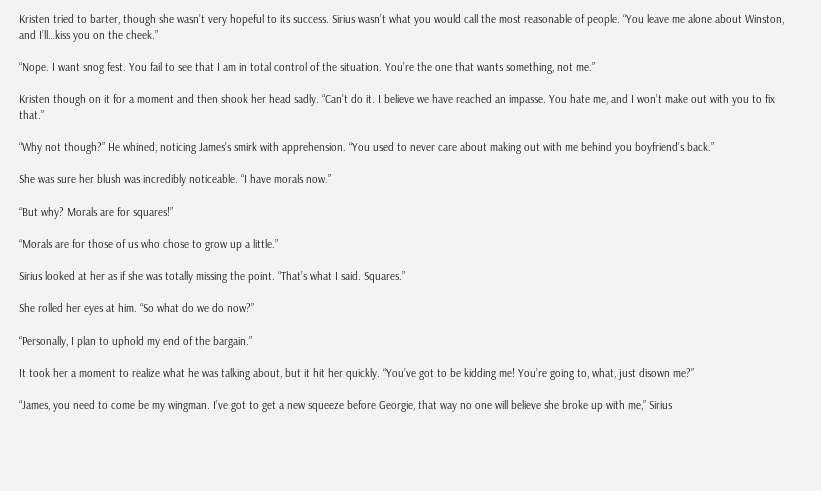Kristen tried to barter, though she wasn’t very hopeful to its success. Sirius wasn’t what you would call the most reasonable of people. “You leave me alone about Winston, and I’ll…kiss you on the cheek.”

“Nope. I want snog fest. You fail to see that I am in total control of the situation. You’re the one that wants something, not me.”

Kristen though on it for a moment and then shook her head sadly. “Can’t do it. I believe we have reached an impasse. You hate me, and I won’t make out with you to fix that.”

“Why not though?” He whined, noticing James’s smirk with apprehension. “You used to never care about making out with me behind you boyfriend’s back.”

She was sure her blush was incredibly noticeable. “I have morals now.”

“But why? Morals are for squares!”

“Morals are for those of us who chose to grow up a little.”

Sirius looked at her as if she was totally missing the point. “That’s what I said. Squares.”

She rolled her eyes at him. “So what do we do now?”

“Personally, I plan to uphold my end of the bargain.”

It took her a moment to realize what he was talking about, but it hit her quickly. “You’ve got to be kidding me! You’re going to, what, just disown me?”

“James, you need to come be my wingman. I’ve got to get a new squeeze before Georgie, that way no one will believe she broke up with me,” Sirius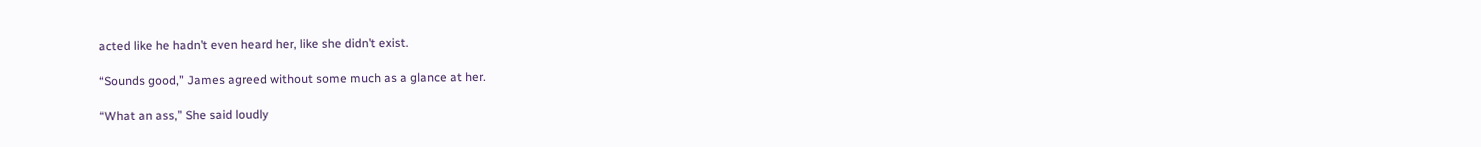acted like he hadn’t even heard her, like she didn’t exist.

“Sounds good,” James agreed without some much as a glance at her.

“What an ass,” She said loudly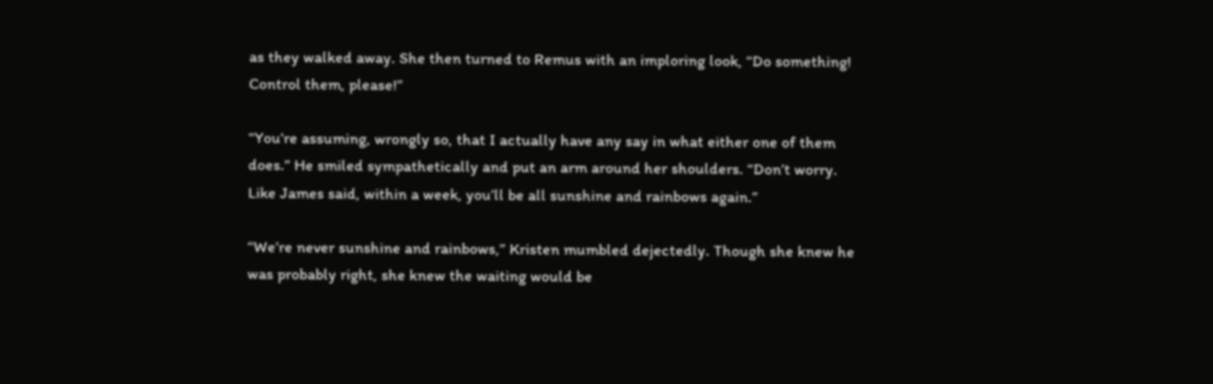as they walked away. She then turned to Remus with an imploring look, “Do something! Control them, please!”

“You’re assuming, wrongly so, that I actually have any say in what either one of them does.” He smiled sympathetically and put an arm around her shoulders. “Don’t worry. Like James said, within a week, you’ll be all sunshine and rainbows again.”

“We’re never sunshine and rainbows,” Kristen mumbled dejectedly. Though she knew he was probably right, she knew the waiting would be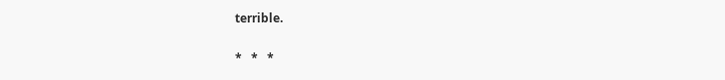terrible.

*   *   *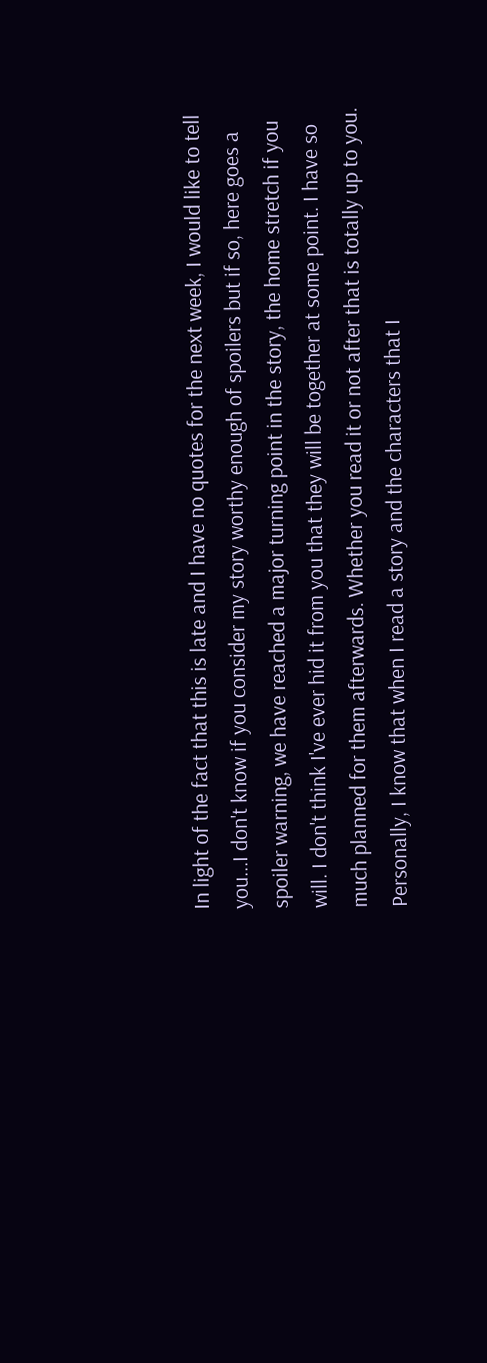In light of the fact that this is late and I have no quotes for the next week, I would like to tell you...I don't know if you consider my story worthy enough of spoilers but if so, here goes a spoiler warning, we have reached a major turning point in the story, the home stretch if you will. I don't think I've ever hid it from you that they will be together at some point. I have so much planned for them afterwards. Whether you read it or not after that is totally up to you. Personally, I know that when I read a story and the characters that I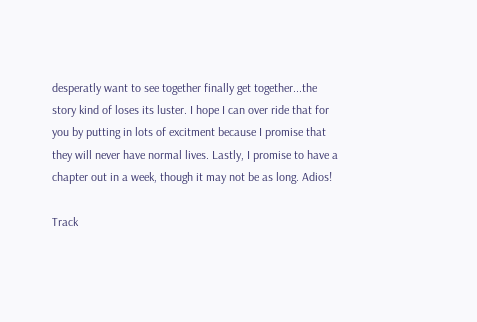desperatly want to see together finally get together...the story kind of loses its luster. I hope I can over ride that for you by putting in lots of excitment because I promise that they will never have normal lives. Lastly, I promise to have a chapter out in a week, though it may not be as long. Adios!

Track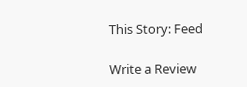This Story: Feed

Write a Review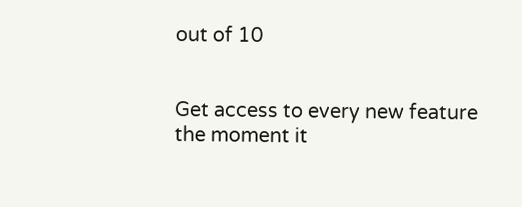out of 10


Get access to every new feature the moment it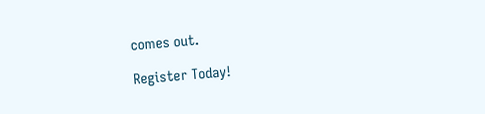comes out.

Register Today!